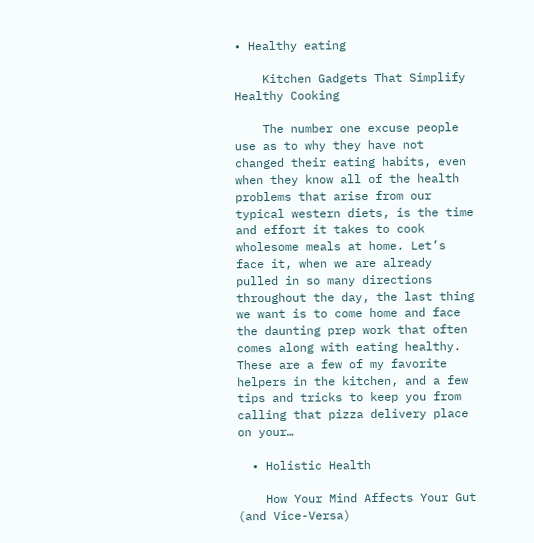• Healthy eating

    Kitchen Gadgets That Simplify Healthy Cooking

    The number one excuse people use as to why they have not changed their eating habits, even when they know all of the health problems that arise from our typical western diets, is the time and effort it takes to cook wholesome meals at home. Let’s face it, when we are already pulled in so many directions throughout the day, the last thing we want is to come home and face the daunting prep work that often comes along with eating healthy. These are a few of my favorite helpers in the kitchen, and a few tips and tricks to keep you from calling that pizza delivery place on your…

  • Holistic Health

    How Your Mind Affects Your Gut (and Vice-Versa)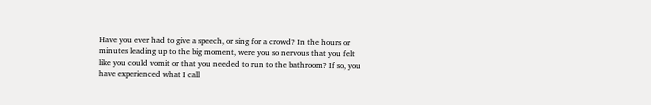Have you ever had to give a speech, or sing for a crowd? In the hours or minutes leading up to the big moment, were you so nervous that you felt like you could vomit or that you needed to run to the bathroom? If so, you have experienced what I call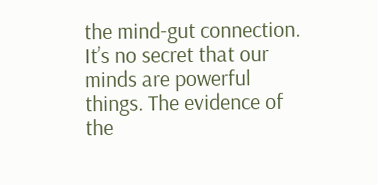the mind-gut connection. It’s no secret that our minds are powerful things. The evidence of the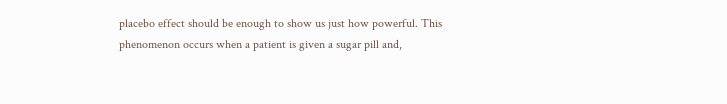placebo effect should be enough to show us just how powerful. This phenomenon occurs when a patient is given a sugar pill and,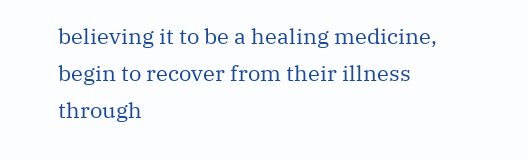believing it to be a healing medicine, begin to recover from their illness through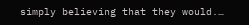simply believing that they would.…